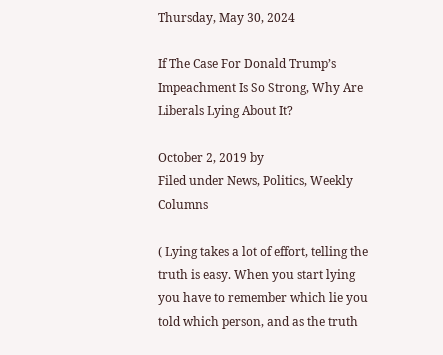Thursday, May 30, 2024

If The Case For Donald Trump’s Impeachment Is So Strong, Why Are Liberals Lying About It?

October 2, 2019 by
Filed under News, Politics, Weekly Columns

( Lying takes a lot of effort, telling the truth is easy. When you start lying you have to remember which lie you told which person, and as the truth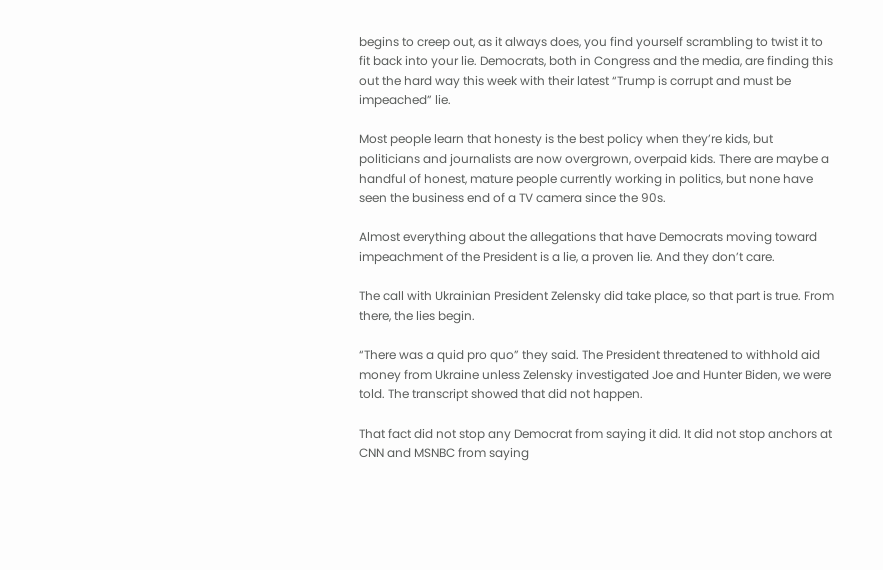begins to creep out, as it always does, you find yourself scrambling to twist it to fit back into your lie. Democrats, both in Congress and the media, are finding this out the hard way this week with their latest “Trump is corrupt and must be impeached” lie.

Most people learn that honesty is the best policy when they’re kids, but politicians and journalists are now overgrown, overpaid kids. There are maybe a handful of honest, mature people currently working in politics, but none have seen the business end of a TV camera since the 90s.

Almost everything about the allegations that have Democrats moving toward impeachment of the President is a lie, a proven lie. And they don’t care.

The call with Ukrainian President Zelensky did take place, so that part is true. From there, the lies begin.

“There was a quid pro quo” they said. The President threatened to withhold aid money from Ukraine unless Zelensky investigated Joe and Hunter Biden, we were told. The transcript showed that did not happen.

That fact did not stop any Democrat from saying it did. It did not stop anchors at CNN and MSNBC from saying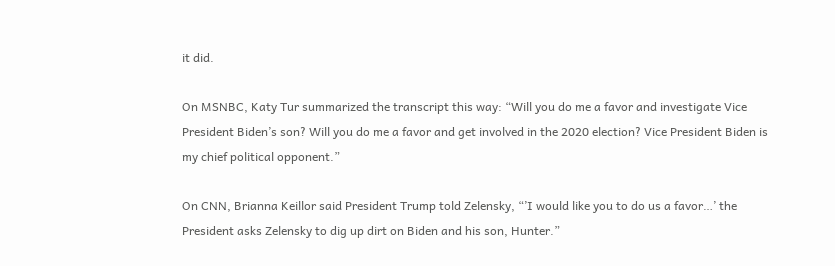it did.

On MSNBC, Katy Tur summarized the transcript this way: “Will you do me a favor and investigate Vice President Biden’s son? Will you do me a favor and get involved in the 2020 election? Vice President Biden is my chief political opponent.”

On CNN, Brianna Keillor said President Trump told Zelensky, “’I would like you to do us a favor…’ the President asks Zelensky to dig up dirt on Biden and his son, Hunter.”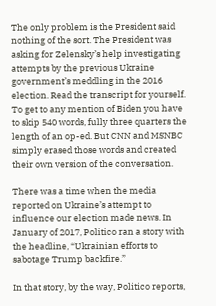The only problem is the President said nothing of the sort. The President was asking for Zelensky’s help investigating attempts by the previous Ukraine government’s meddling in the 2016 election. Read the transcript for yourself. To get to any mention of Biden you have to skip 540 words, fully three quarters the length of an op-ed. But CNN and MSNBC simply erased those words and created their own version of the conversation.

There was a time when the media reported on Ukraine’s attempt to influence our election made news. In January of 2017, Politico ran a story with the headline, “Ukrainian efforts to sabotage Trump backfire.”

In that story, by the way, Politico reports,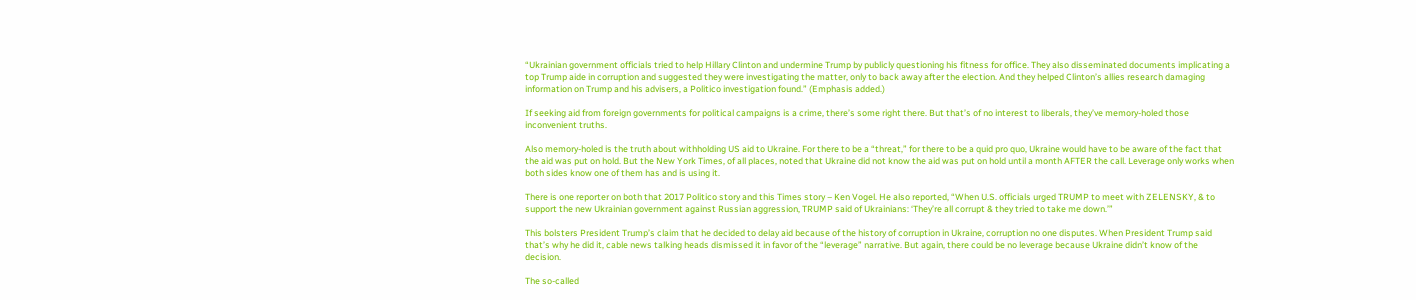“Ukrainian government officials tried to help Hillary Clinton and undermine Trump by publicly questioning his fitness for office. They also disseminated documents implicating a top Trump aide in corruption and suggested they were investigating the matter, only to back away after the election. And they helped Clinton’s allies research damaging information on Trump and his advisers, a Politico investigation found.” (Emphasis added.)

If seeking aid from foreign governments for political campaigns is a crime, there’s some right there. But that’s of no interest to liberals, they’ve memory-holed those inconvenient truths.

Also memory-holed is the truth about withholding US aid to Ukraine. For there to be a “threat,” for there to be a quid pro quo, Ukraine would have to be aware of the fact that the aid was put on hold. But the New York Times, of all places, noted that Ukraine did not know the aid was put on hold until a month AFTER the call. Leverage only works when both sides know one of them has and is using it.

There is one reporter on both that 2017 Politico story and this Times story – Ken Vogel. He also reported, “When U.S. officials urged TRUMP to meet with ZELENSKY, & to support the new Ukrainian government against Russian aggression, TRUMP said of Ukrainians: ‘They’re all corrupt & they tried to take me down.’”

This bolsters President Trump’s claim that he decided to delay aid because of the history of corruption in Ukraine, corruption no one disputes. When President Trump said that’s why he did it, cable news talking heads dismissed it in favor of the “leverage” narrative. But again, there could be no leverage because Ukraine didn’t know of the decision.

The so-called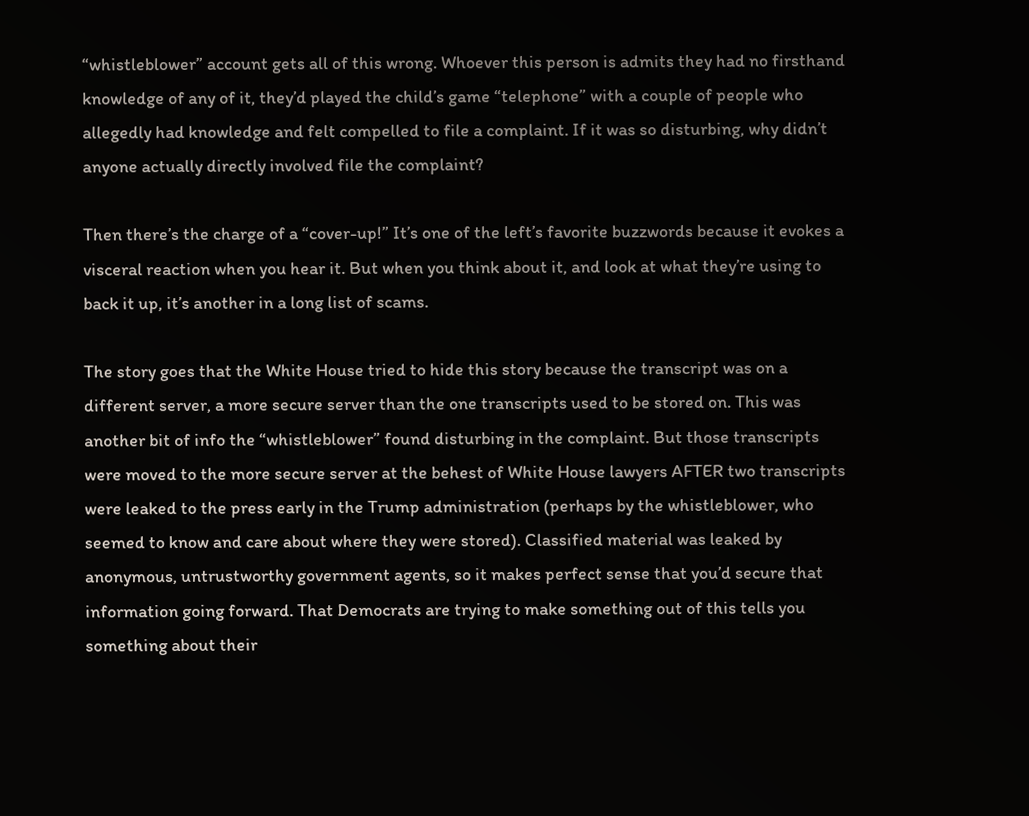“whistleblower” account gets all of this wrong. Whoever this person is admits they had no firsthand knowledge of any of it, they’d played the child’s game “telephone” with a couple of people who allegedly had knowledge and felt compelled to file a complaint. If it was so disturbing, why didn’t anyone actually directly involved file the complaint?

Then there’s the charge of a “cover-up!” It’s one of the left’s favorite buzzwords because it evokes a visceral reaction when you hear it. But when you think about it, and look at what they’re using to back it up, it’s another in a long list of scams.

The story goes that the White House tried to hide this story because the transcript was on a different server, a more secure server than the one transcripts used to be stored on. This was another bit of info the “whistleblower” found disturbing in the complaint. But those transcripts were moved to the more secure server at the behest of White House lawyers AFTER two transcripts were leaked to the press early in the Trump administration (perhaps by the whistleblower, who seemed to know and care about where they were stored). Classified material was leaked by anonymous, untrustworthy government agents, so it makes perfect sense that you’d secure that information going forward. That Democrats are trying to make something out of this tells you something about their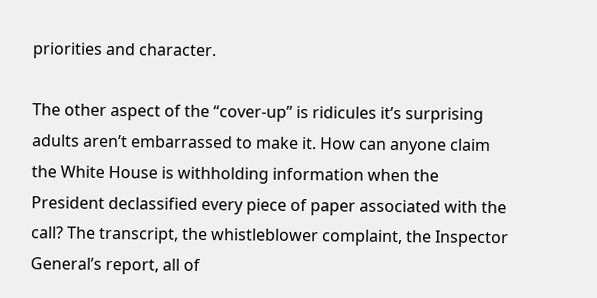priorities and character.

The other aspect of the “cover-up” is ridicules it’s surprising adults aren’t embarrassed to make it. How can anyone claim the White House is withholding information when the President declassified every piece of paper associated with the call? The transcript, the whistleblower complaint, the Inspector General’s report, all of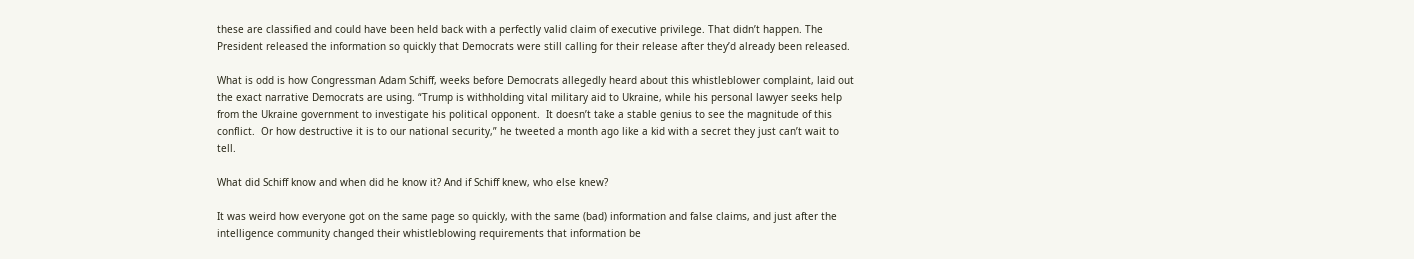these are classified and could have been held back with a perfectly valid claim of executive privilege. That didn’t happen. The President released the information so quickly that Democrats were still calling for their release after they’d already been released.

What is odd is how Congressman Adam Schiff, weeks before Democrats allegedly heard about this whistleblower complaint, laid out the exact narrative Democrats are using. “Trump is withholding vital military aid to Ukraine, while his personal lawyer seeks help from the Ukraine government to investigate his political opponent.  It doesn’t take a stable genius to see the magnitude of this conflict.  Or how destructive it is to our national security,” he tweeted a month ago like a kid with a secret they just can’t wait to tell.

What did Schiff know and when did he know it? And if Schiff knew, who else knew?

It was weird how everyone got on the same page so quickly, with the same (bad) information and false claims, and just after the intelligence community changed their whistleblowing requirements that information be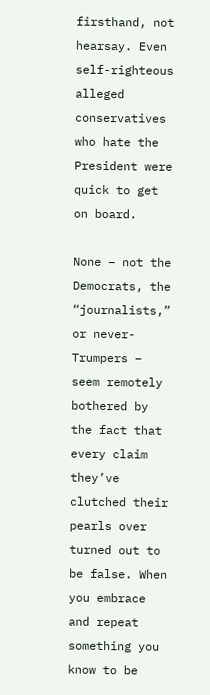firsthand, not hearsay. Even self-righteous alleged conservatives who hate the President were quick to get on board.

None – not the Democrats, the “journalists,” or never-Trumpers – seem remotely bothered by the fact that every claim they’ve clutched their pearls over turned out to be false. When you embrace and repeat something you know to be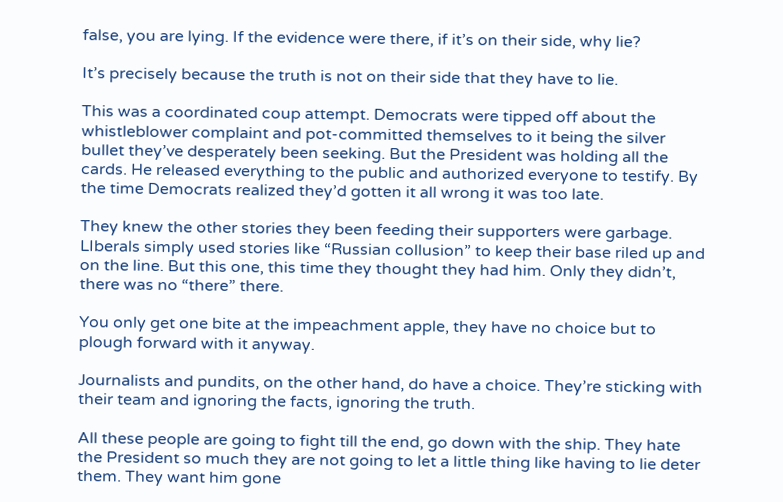false, you are lying. If the evidence were there, if it’s on their side, why lie?

It’s precisely because the truth is not on their side that they have to lie.

This was a coordinated coup attempt. Democrats were tipped off about the whistleblower complaint and pot-committed themselves to it being the silver bullet they’ve desperately been seeking. But the President was holding all the cards. He released everything to the public and authorized everyone to testify. By the time Democrats realized they’d gotten it all wrong it was too late.

They knew the other stories they been feeding their supporters were garbage. LIberals simply used stories like “Russian collusion” to keep their base riled up and on the line. But this one, this time they thought they had him. Only they didn’t, there was no “there” there.

You only get one bite at the impeachment apple, they have no choice but to plough forward with it anyway.

Journalists and pundits, on the other hand, do have a choice. They’re sticking with their team and ignoring the facts, ignoring the truth.

All these people are going to fight till the end, go down with the ship. They hate the President so much they are not going to let a little thing like having to lie deter them. They want him gone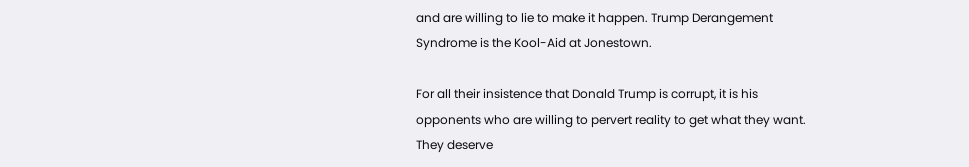and are willing to lie to make it happen. Trump Derangement Syndrome is the Kool-Aid at Jonestown.

For all their insistence that Donald Trump is corrupt, it is his opponents who are willing to pervert reality to get what they want. They deserve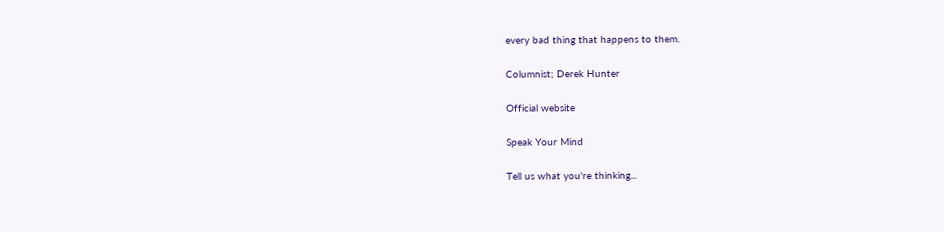every bad thing that happens to them.

Columnist; Derek Hunter

Official website

Speak Your Mind

Tell us what you're thinking...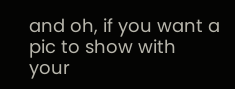and oh, if you want a pic to show with your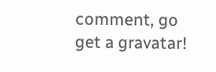comment, go get a gravatar!